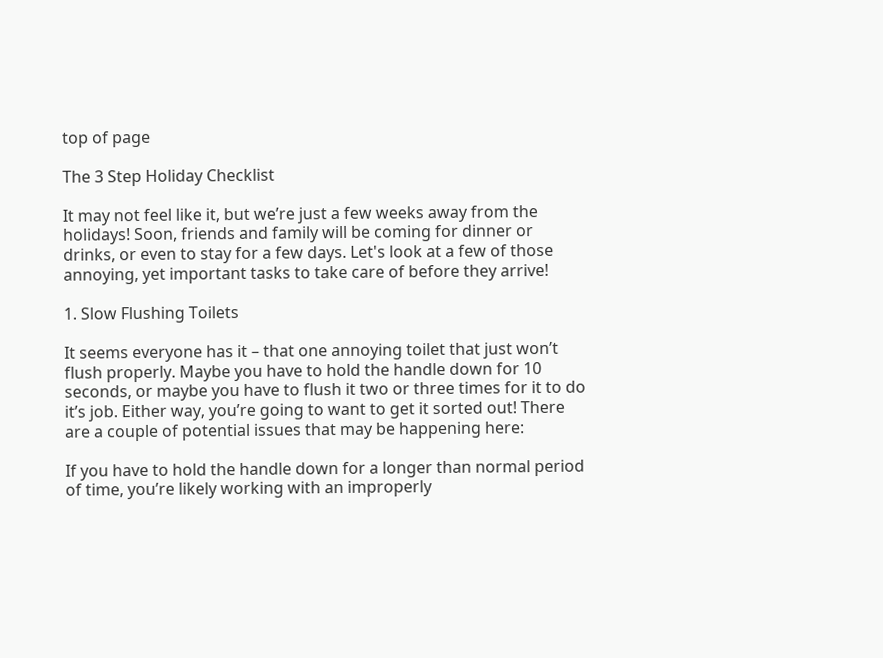top of page

The 3 Step Holiday Checklist

It may not feel like it, but we’re just a few weeks away from the holidays! Soon, friends and family will be coming for dinner or drinks, or even to stay for a few days. Let's look at a few of those annoying, yet important tasks to take care of before they arrive!

1. Slow Flushing Toilets

It seems everyone has it – that one annoying toilet that just won’t flush properly. Maybe you have to hold the handle down for 10 seconds, or maybe you have to flush it two or three times for it to do it’s job. Either way, you’re going to want to get it sorted out! There are a couple of potential issues that may be happening here:

If you have to hold the handle down for a longer than normal period of time, you’re likely working with an improperly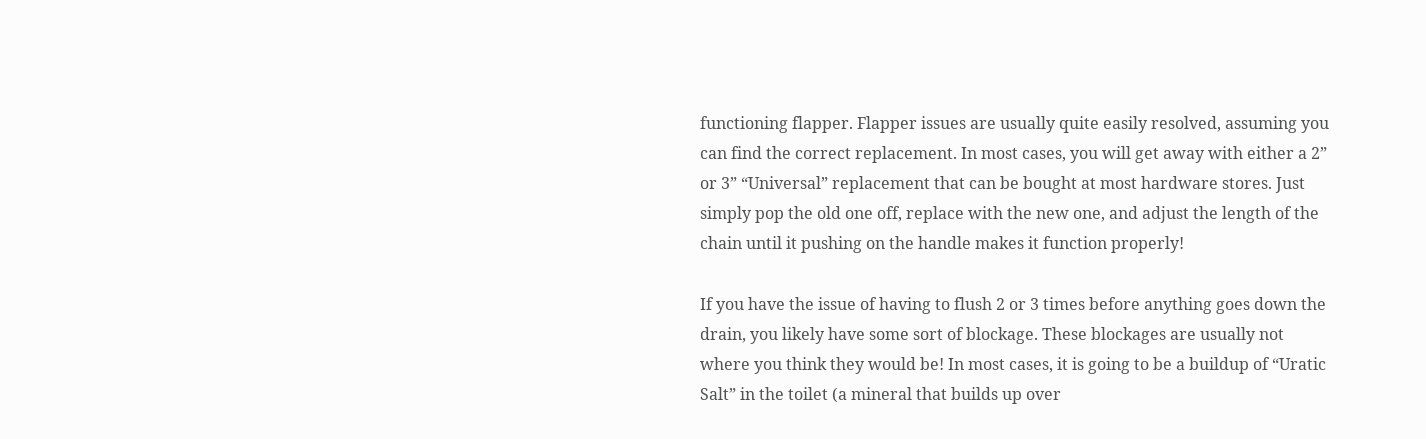functioning flapper. Flapper issues are usually quite easily resolved, assuming you can find the correct replacement. In most cases, you will get away with either a 2” or 3” “Universal” replacement that can be bought at most hardware stores. Just simply pop the old one off, replace with the new one, and adjust the length of the chain until it pushing on the handle makes it function properly!

If you have the issue of having to flush 2 or 3 times before anything goes down the drain, you likely have some sort of blockage. These blockages are usually not where you think they would be! In most cases, it is going to be a buildup of “Uratic Salt” in the toilet (a mineral that builds up over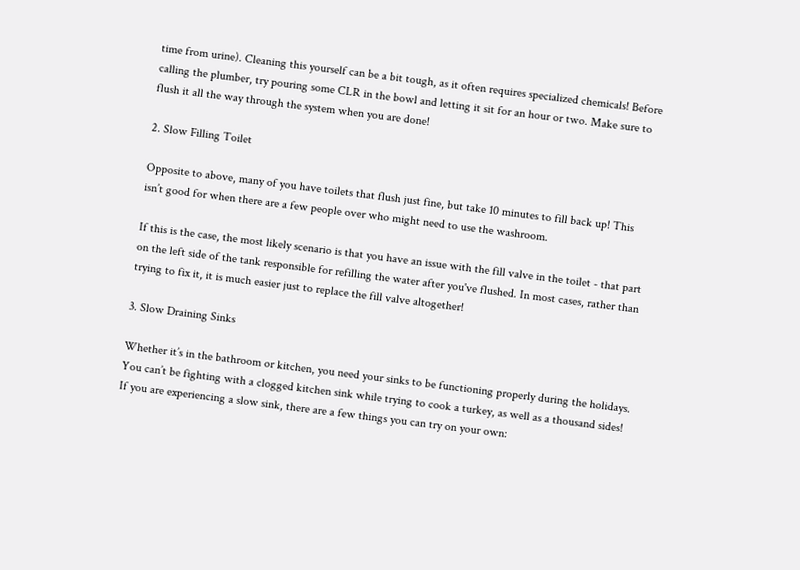time from urine). Cleaning this yourself can be a bit tough, as it often requires specialized chemicals! Before calling the plumber, try pouring some CLR in the bowl and letting it sit for an hour or two. Make sure to flush it all the way through the system when you are done!

2. Slow Filling Toilet

Opposite to above, many of you have toilets that flush just fine, but take 10 minutes to fill back up! This isn’t good for when there are a few people over who might need to use the washroom.

If this is the case, the most likely scenario is that you have an issue with the fill valve in the toilet - that part on the left side of the tank responsible for refilling the water after you've flushed. In most cases, rather than trying to fix it, it is much easier just to replace the fill valve altogether!

3. Slow Draining Sinks

Whether it’s in the bathroom or kitchen, you need your sinks to be functioning properly during the holidays. You can’t be fighting with a clogged kitchen sink while trying to cook a turkey, as well as a thousand sides! If you are experiencing a slow sink, there are a few things you can try on your own: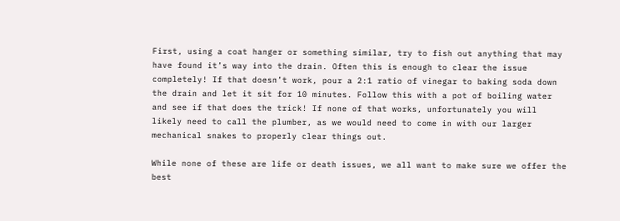First, using a coat hanger or something similar, try to fish out anything that may have found it’s way into the drain. Often this is enough to clear the issue completely! If that doesn’t work, pour a 2:1 ratio of vinegar to baking soda down the drain and let it sit for 10 minutes. Follow this with a pot of boiling water and see if that does the trick! If none of that works, unfortunately you will likely need to call the plumber, as we would need to come in with our larger mechanical snakes to properly clear things out.

While none of these are life or death issues, we all want to make sure we offer the best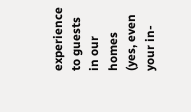experience to guests in our homes (yes, even your in-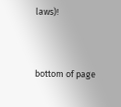laws)!



bottom of page